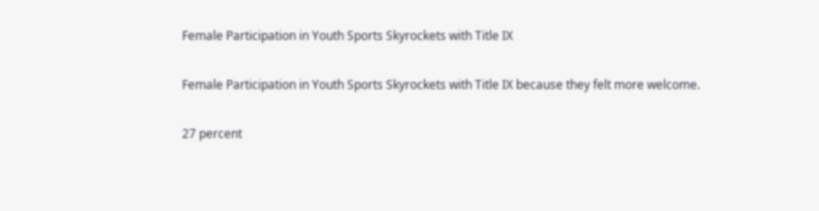Female Participation in Youth Sports Skyrockets with Title IX

Female Participation in Youth Sports Skyrockets with Title IX because they felt more welcome.

27 percent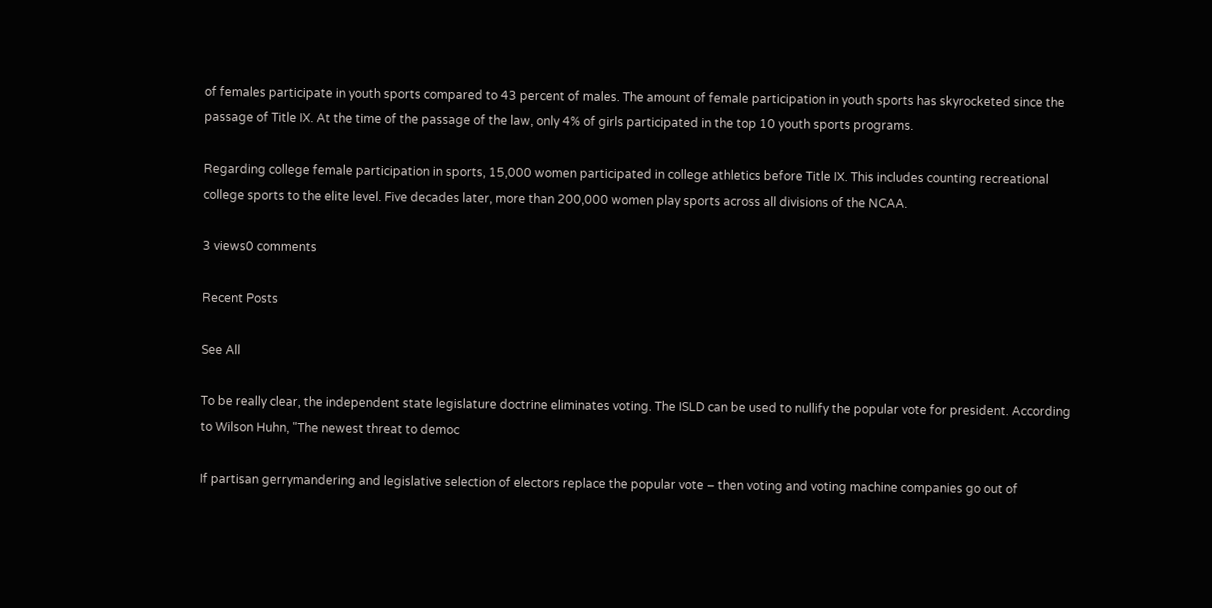of females participate in youth sports compared to 43 percent of males. The amount of female participation in youth sports has skyrocketed since the passage of Title IX. At the time of the passage of the law, only 4% of girls participated in the top 10 youth sports programs.

Regarding college female participation in sports, 15,000 women participated in college athletics before Title IX. This includes counting recreational college sports to the elite level. Five decades later, more than 200,000 women play sports across all divisions of the NCAA.

3 views0 comments

Recent Posts

See All

To be really clear, the independent state legislature doctrine eliminates voting. The ISLD can be used to nullify the popular vote for president. According to Wilson Huhn, "The newest threat to democ

If partisan gerrymandering and legislative selection of electors replace the popular vote – then voting and voting machine companies go out of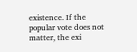existence. If the popular vote does not matter, the exi